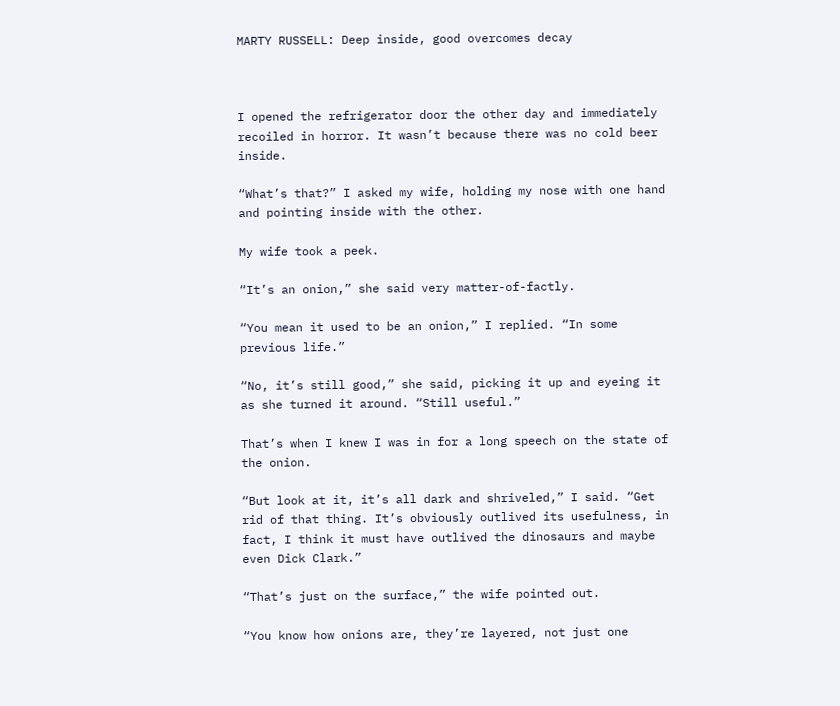MARTY RUSSELL: Deep inside, good overcomes decay



I opened the refrigerator door the other day and immediately recoiled in horror. It wasn’t because there was no cold beer inside.

“What’s that?” I asked my wife, holding my nose with one hand and pointing inside with the other.

My wife took a peek.

“It’s an onion,” she said very matter-of-factly.

“You mean it used to be an onion,” I replied. “In some previous life.”

“No, it’s still good,” she said, picking it up and eyeing it as she turned it around. “Still useful.”

That’s when I knew I was in for a long speech on the state of the onion.

“But look at it, it’s all dark and shriveled,” I said. “Get rid of that thing. It’s obviously outlived its usefulness, in fact, I think it must have outlived the dinosaurs and maybe even Dick Clark.”

“That’s just on the surface,” the wife pointed out.

“You know how onions are, they’re layered, not just one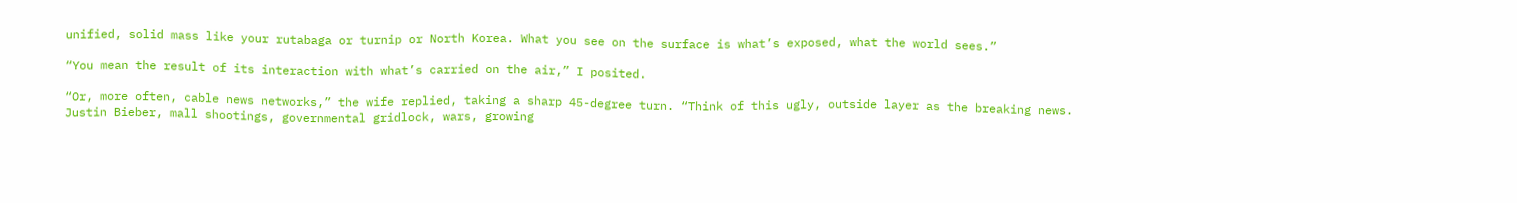unified, solid mass like your rutabaga or turnip or North Korea. What you see on the surface is what’s exposed, what the world sees.”

“You mean the result of its interaction with what’s carried on the air,” I posited.

“Or, more often, cable news networks,” the wife replied, taking a sharp 45-degree turn. “Think of this ugly, outside layer as the breaking news. Justin Bieber, mall shootings, governmental gridlock, wars, growing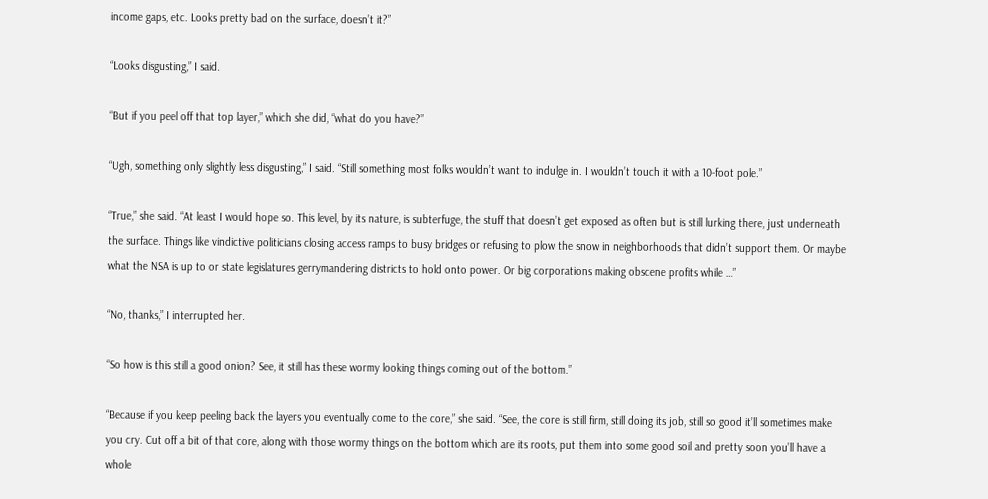income gaps, etc. Looks pretty bad on the surface, doesn’t it?”

“Looks disgusting,” I said.

“But if you peel off that top layer,” which she did, “what do you have?”

“Ugh, something only slightly less disgusting,” I said. “Still something most folks wouldn’t want to indulge in. I wouldn’t touch it with a 10-foot pole.”

“True,” she said. “At least I would hope so. This level, by its nature, is subterfuge, the stuff that doesn’t get exposed as often but is still lurking there, just underneath the surface. Things like vindictive politicians closing access ramps to busy bridges or refusing to plow the snow in neighborhoods that didn’t support them. Or maybe what the NSA is up to or state legislatures gerrymandering districts to hold onto power. Or big corporations making obscene profits while …”

“No, thanks,” I interrupted her.

“So how is this still a good onion? See, it still has these wormy looking things coming out of the bottom.”

“Because if you keep peeling back the layers you eventually come to the core,” she said. “See, the core is still firm, still doing its job, still so good it’ll sometimes make you cry. Cut off a bit of that core, along with those wormy things on the bottom which are its roots, put them into some good soil and pretty soon you’ll have a whole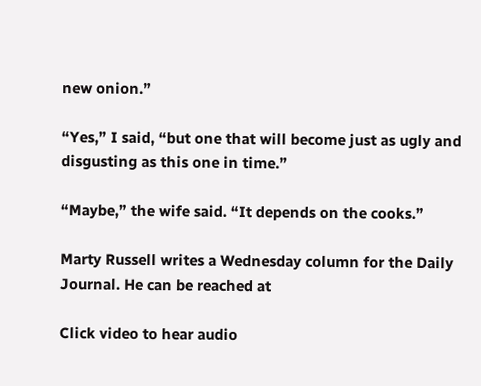new onion.”

“Yes,” I said, “but one that will become just as ugly and disgusting as this one in time.”

“Maybe,” the wife said. “It depends on the cooks.”

Marty Russell writes a Wednesday column for the Daily Journal. He can be reached at

Click video to hear audio